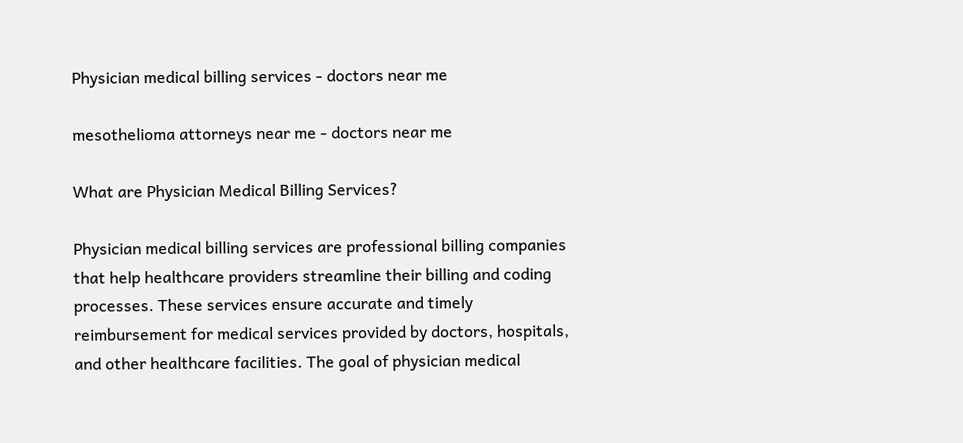Physician medical billing services - doctors near me

mesothelioma attorneys near me - doctors near me

What are Physician Medical Billing Services?

Physician medical billing services are professional billing companies that help healthcare providers streamline their billing and coding processes. These services ensure accurate and timely reimbursement for medical services provided by doctors, hospitals, and other healthcare facilities. The goal of physician medical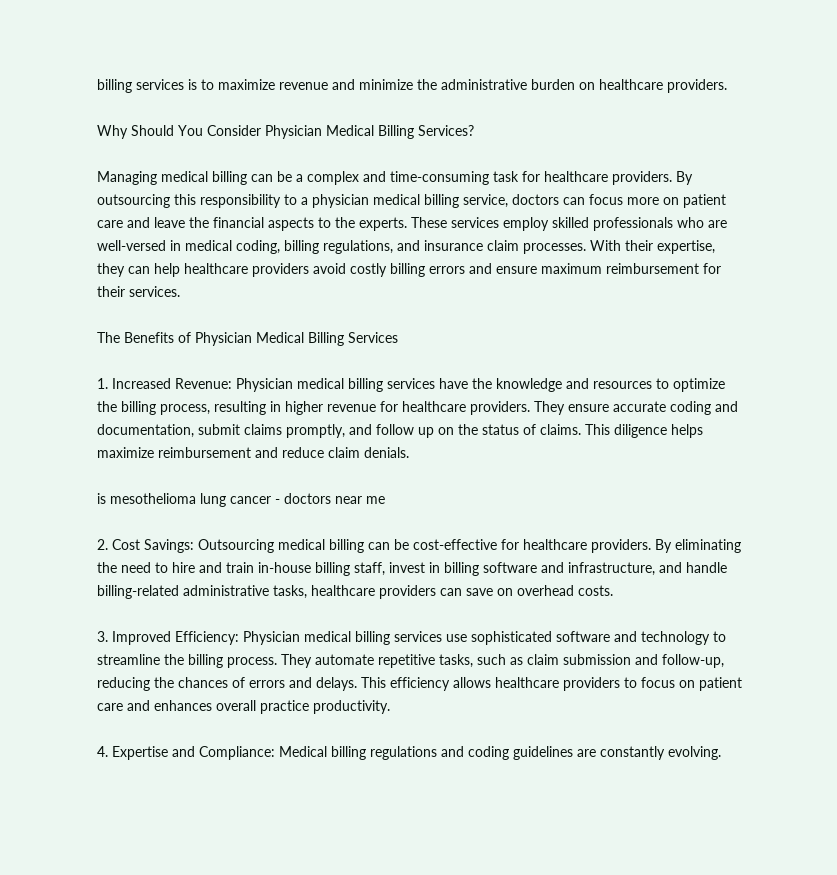billing services is to maximize revenue and minimize the administrative burden on healthcare providers.

Why Should You Consider Physician Medical Billing Services?

Managing medical billing can be a complex and time-consuming task for healthcare providers. By outsourcing this responsibility to a physician medical billing service, doctors can focus more on patient care and leave the financial aspects to the experts. These services employ skilled professionals who are well-versed in medical coding, billing regulations, and insurance claim processes. With their expertise, they can help healthcare providers avoid costly billing errors and ensure maximum reimbursement for their services.

The Benefits of Physician Medical Billing Services

1. Increased Revenue: Physician medical billing services have the knowledge and resources to optimize the billing process, resulting in higher revenue for healthcare providers. They ensure accurate coding and documentation, submit claims promptly, and follow up on the status of claims. This diligence helps maximize reimbursement and reduce claim denials.

is mesothelioma lung cancer - doctors near me

2. Cost Savings: Outsourcing medical billing can be cost-effective for healthcare providers. By eliminating the need to hire and train in-house billing staff, invest in billing software and infrastructure, and handle billing-related administrative tasks, healthcare providers can save on overhead costs.

3. Improved Efficiency: Physician medical billing services use sophisticated software and technology to streamline the billing process. They automate repetitive tasks, such as claim submission and follow-up, reducing the chances of errors and delays. This efficiency allows healthcare providers to focus on patient care and enhances overall practice productivity.

4. Expertise and Compliance: Medical billing regulations and coding guidelines are constantly evolving.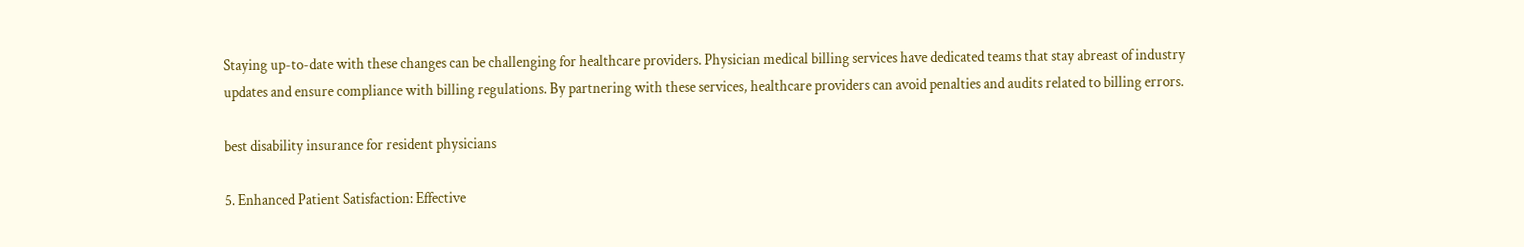Staying up-to-date with these changes can be challenging for healthcare providers. Physician medical billing services have dedicated teams that stay abreast of industry updates and ensure compliance with billing regulations. By partnering with these services, healthcare providers can avoid penalties and audits related to billing errors.

best disability insurance for resident physicians

5. Enhanced Patient Satisfaction: Effective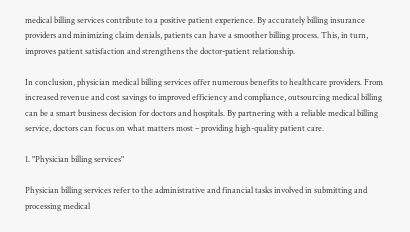medical billing services contribute to a positive patient experience. By accurately billing insurance providers and minimizing claim denials, patients can have a smoother billing process. This, in turn, improves patient satisfaction and strengthens the doctor-patient relationship.

In conclusion, physician medical billing services offer numerous benefits to healthcare providers. From increased revenue and cost savings to improved efficiency and compliance, outsourcing medical billing can be a smart business decision for doctors and hospitals. By partnering with a reliable medical billing service, doctors can focus on what matters most – providing high-quality patient care.

1. "Physician billing services"

Physician billing services refer to the administrative and financial tasks involved in submitting and processing medical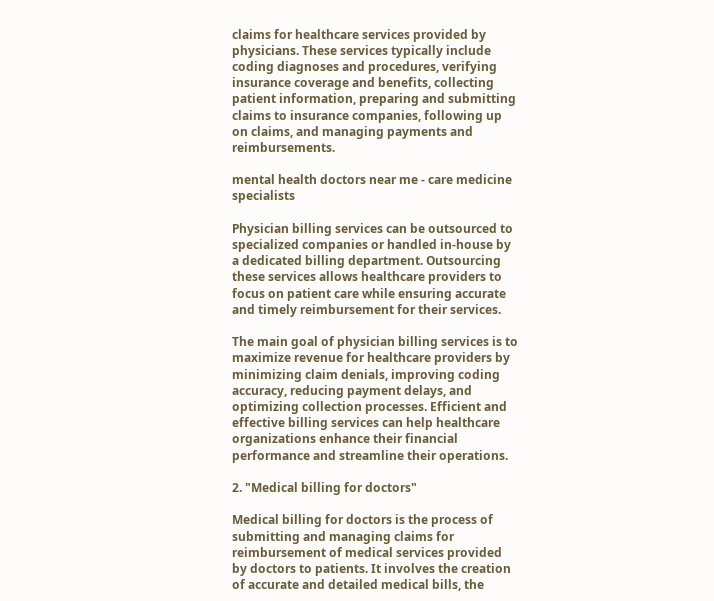claims for healthcare services provided by physicians. These services typically include coding diagnoses and procedures, verifying insurance coverage and benefits, collecting patient information, preparing and submitting claims to insurance companies, following up on claims, and managing payments and reimbursements.

mental health doctors near me - care medicine specialists

Physician billing services can be outsourced to specialized companies or handled in-house by a dedicated billing department. Outsourcing these services allows healthcare providers to focus on patient care while ensuring accurate and timely reimbursement for their services.

The main goal of physician billing services is to maximize revenue for healthcare providers by minimizing claim denials, improving coding accuracy, reducing payment delays, and optimizing collection processes. Efficient and effective billing services can help healthcare organizations enhance their financial performance and streamline their operations.

2. "Medical billing for doctors"

Medical billing for doctors is the process of submitting and managing claims for reimbursement of medical services provided by doctors to patients. It involves the creation of accurate and detailed medical bills, the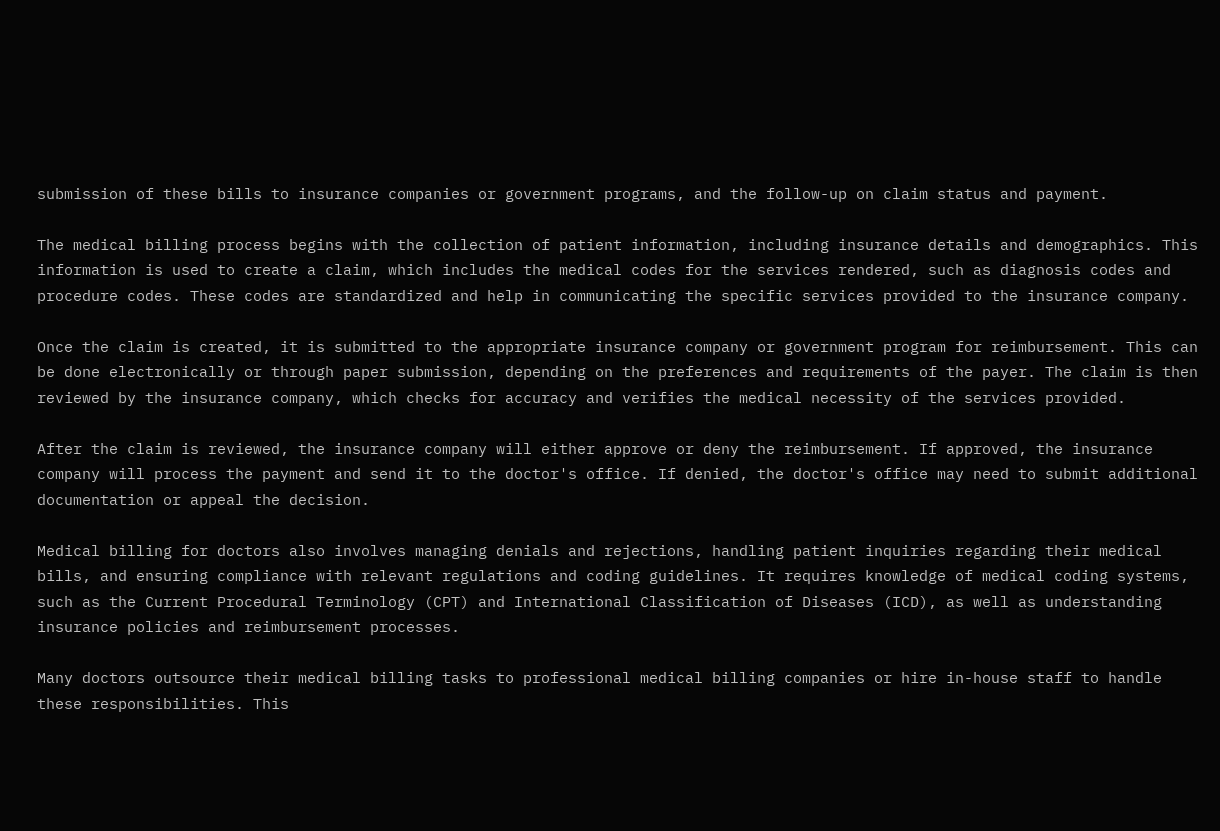submission of these bills to insurance companies or government programs, and the follow-up on claim status and payment.

The medical billing process begins with the collection of patient information, including insurance details and demographics. This information is used to create a claim, which includes the medical codes for the services rendered, such as diagnosis codes and procedure codes. These codes are standardized and help in communicating the specific services provided to the insurance company.

Once the claim is created, it is submitted to the appropriate insurance company or government program for reimbursement. This can be done electronically or through paper submission, depending on the preferences and requirements of the payer. The claim is then reviewed by the insurance company, which checks for accuracy and verifies the medical necessity of the services provided.

After the claim is reviewed, the insurance company will either approve or deny the reimbursement. If approved, the insurance company will process the payment and send it to the doctor's office. If denied, the doctor's office may need to submit additional documentation or appeal the decision.

Medical billing for doctors also involves managing denials and rejections, handling patient inquiries regarding their medical bills, and ensuring compliance with relevant regulations and coding guidelines. It requires knowledge of medical coding systems, such as the Current Procedural Terminology (CPT) and International Classification of Diseases (ICD), as well as understanding insurance policies and reimbursement processes.

Many doctors outsource their medical billing tasks to professional medical billing companies or hire in-house staff to handle these responsibilities. This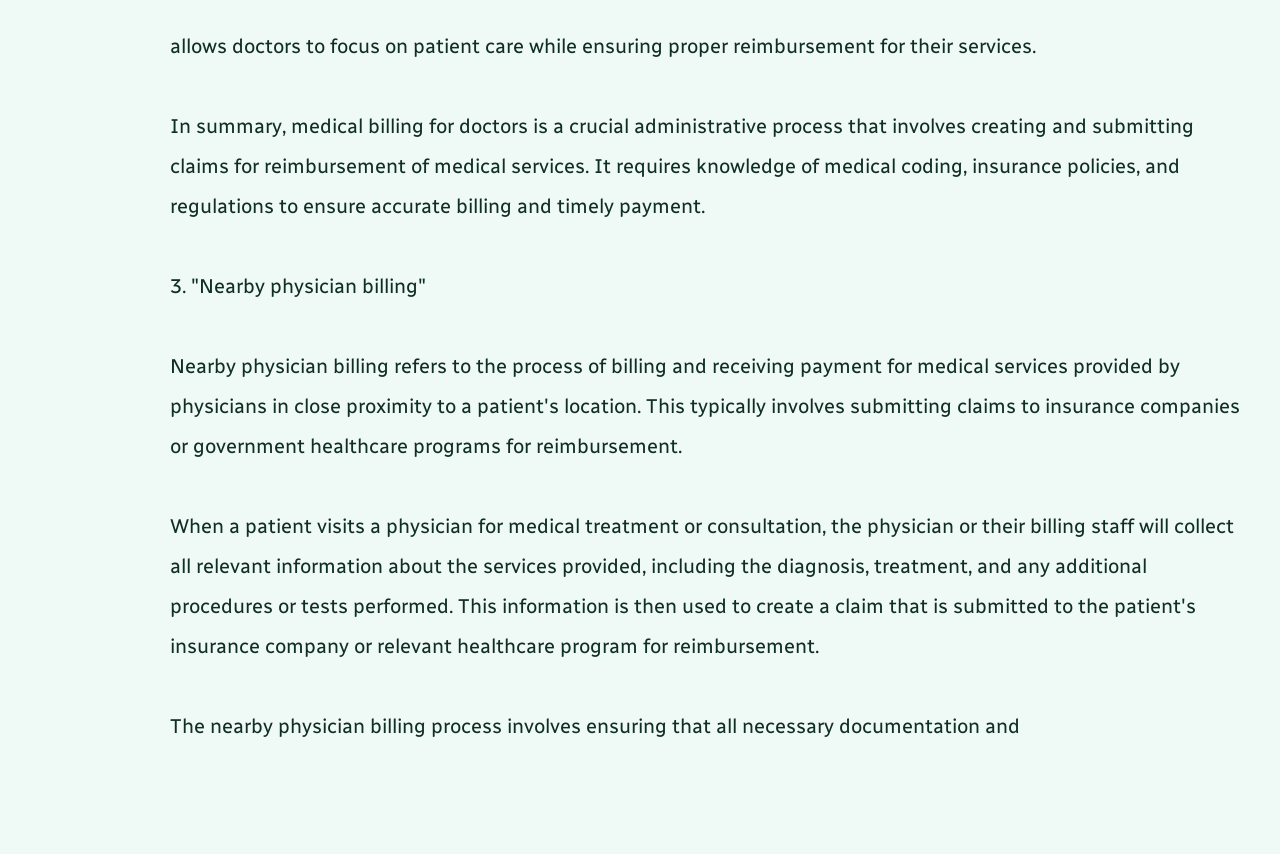allows doctors to focus on patient care while ensuring proper reimbursement for their services.

In summary, medical billing for doctors is a crucial administrative process that involves creating and submitting claims for reimbursement of medical services. It requires knowledge of medical coding, insurance policies, and regulations to ensure accurate billing and timely payment.

3. "Nearby physician billing"

Nearby physician billing refers to the process of billing and receiving payment for medical services provided by physicians in close proximity to a patient's location. This typically involves submitting claims to insurance companies or government healthcare programs for reimbursement.

When a patient visits a physician for medical treatment or consultation, the physician or their billing staff will collect all relevant information about the services provided, including the diagnosis, treatment, and any additional procedures or tests performed. This information is then used to create a claim that is submitted to the patient's insurance company or relevant healthcare program for reimbursement.

The nearby physician billing process involves ensuring that all necessary documentation and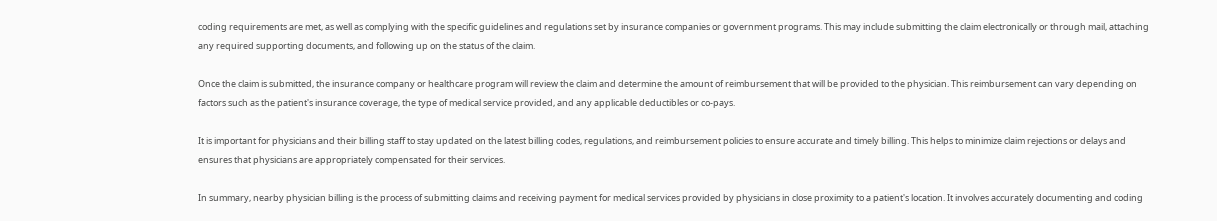coding requirements are met, as well as complying with the specific guidelines and regulations set by insurance companies or government programs. This may include submitting the claim electronically or through mail, attaching any required supporting documents, and following up on the status of the claim.

Once the claim is submitted, the insurance company or healthcare program will review the claim and determine the amount of reimbursement that will be provided to the physician. This reimbursement can vary depending on factors such as the patient's insurance coverage, the type of medical service provided, and any applicable deductibles or co-pays.

It is important for physicians and their billing staff to stay updated on the latest billing codes, regulations, and reimbursement policies to ensure accurate and timely billing. This helps to minimize claim rejections or delays and ensures that physicians are appropriately compensated for their services.

In summary, nearby physician billing is the process of submitting claims and receiving payment for medical services provided by physicians in close proximity to a patient's location. It involves accurately documenting and coding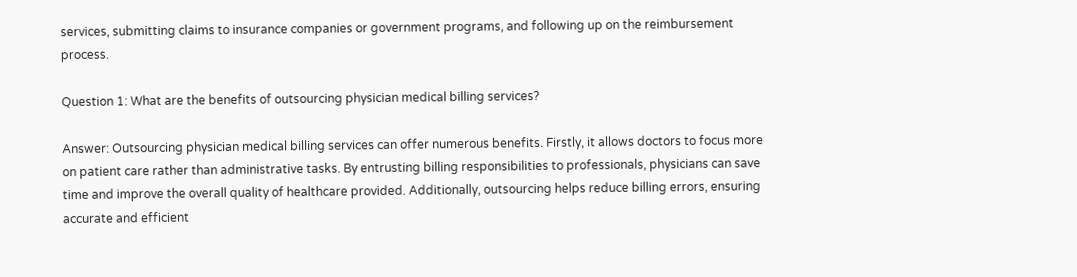services, submitting claims to insurance companies or government programs, and following up on the reimbursement process.

Question 1: What are the benefits of outsourcing physician medical billing services?

Answer: Outsourcing physician medical billing services can offer numerous benefits. Firstly, it allows doctors to focus more on patient care rather than administrative tasks. By entrusting billing responsibilities to professionals, physicians can save time and improve the overall quality of healthcare provided. Additionally, outsourcing helps reduce billing errors, ensuring accurate and efficient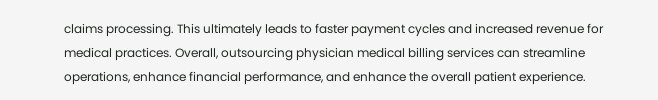claims processing. This ultimately leads to faster payment cycles and increased revenue for medical practices. Overall, outsourcing physician medical billing services can streamline operations, enhance financial performance, and enhance the overall patient experience.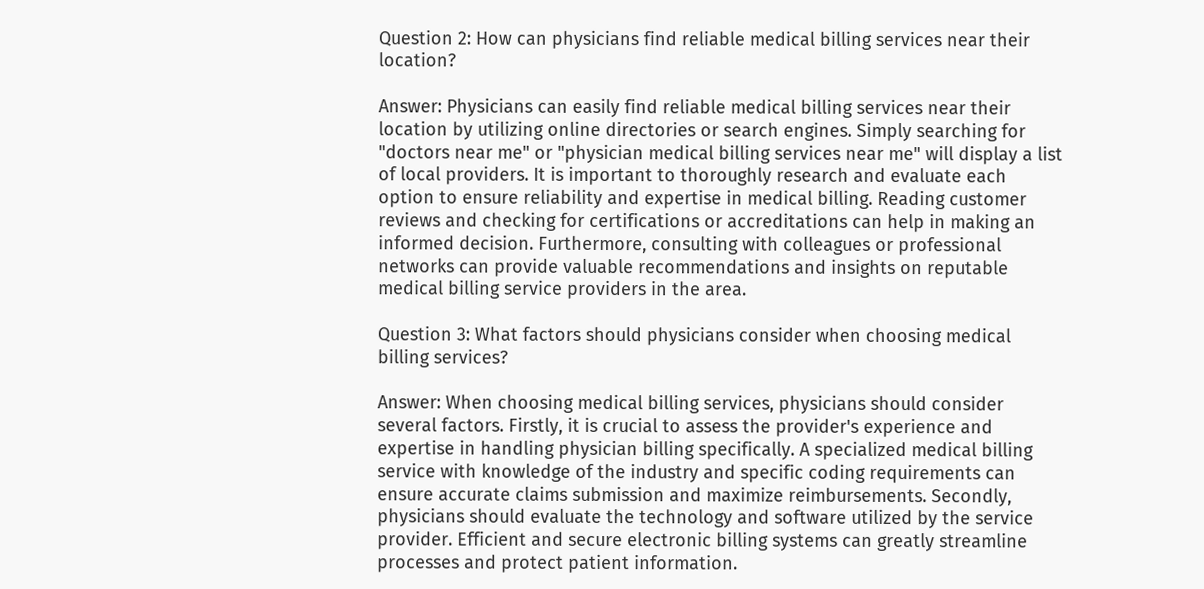Question 2: How can physicians find reliable medical billing services near their location?

Answer: Physicians can easily find reliable medical billing services near their location by utilizing online directories or search engines. Simply searching for "doctors near me" or "physician medical billing services near me" will display a list of local providers. It is important to thoroughly research and evaluate each option to ensure reliability and expertise in medical billing. Reading customer reviews and checking for certifications or accreditations can help in making an informed decision. Furthermore, consulting with colleagues or professional networks can provide valuable recommendations and insights on reputable medical billing service providers in the area.

Question 3: What factors should physicians consider when choosing medical billing services?

Answer: When choosing medical billing services, physicians should consider several factors. Firstly, it is crucial to assess the provider's experience and expertise in handling physician billing specifically. A specialized medical billing service with knowledge of the industry and specific coding requirements can ensure accurate claims submission and maximize reimbursements. Secondly, physicians should evaluate the technology and software utilized by the service provider. Efficient and secure electronic billing systems can greatly streamline processes and protect patient information.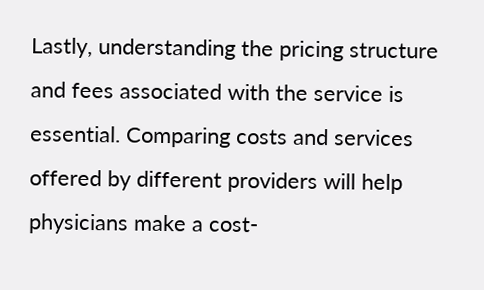Lastly, understanding the pricing structure and fees associated with the service is essential. Comparing costs and services offered by different providers will help physicians make a cost-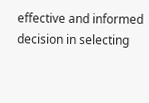effective and informed decision in selecting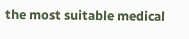the most suitable medical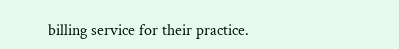billing service for their practice.